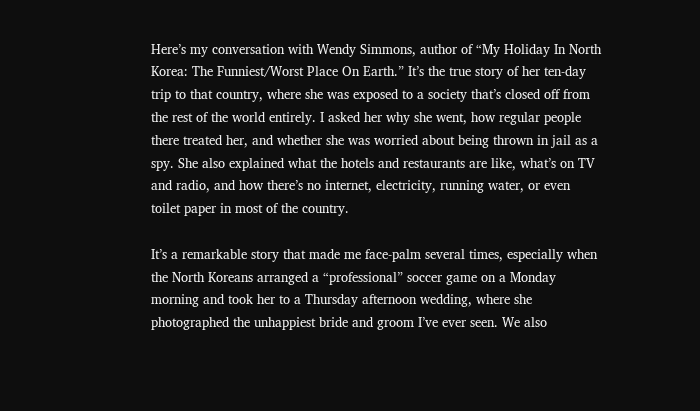Here’s my conversation with Wendy Simmons, author of “My Holiday In North Korea: The Funniest/Worst Place On Earth.” It’s the true story of her ten-day trip to that country, where she was exposed to a society that’s closed off from the rest of the world entirely. I asked her why she went, how regular people there treated her, and whether she was worried about being thrown in jail as a spy. She also explained what the hotels and restaurants are like, what’s on TV and radio, and how there’s no internet, electricity, running water, or even toilet paper in most of the country.

It’s a remarkable story that made me face-palm several times, especially when the North Koreans arranged a “professional” soccer game on a Monday morning and took her to a Thursday afternoon wedding, where she photographed the unhappiest bride and groom I’ve ever seen. We also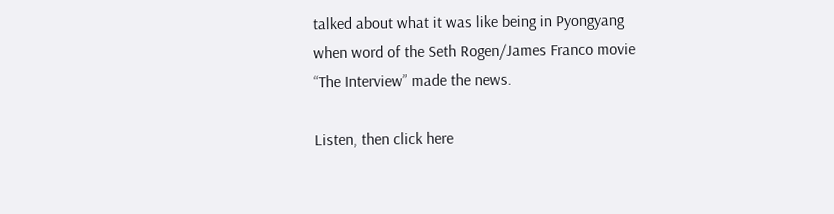talked about what it was like being in Pyongyang when word of the Seth Rogen/James Franco movie “The Interview” made the news.

Listen, then click here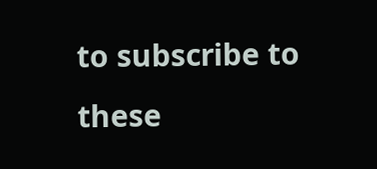to subscribe to these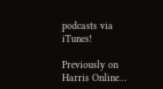podcasts via iTunes!

Previously on Harris Online…